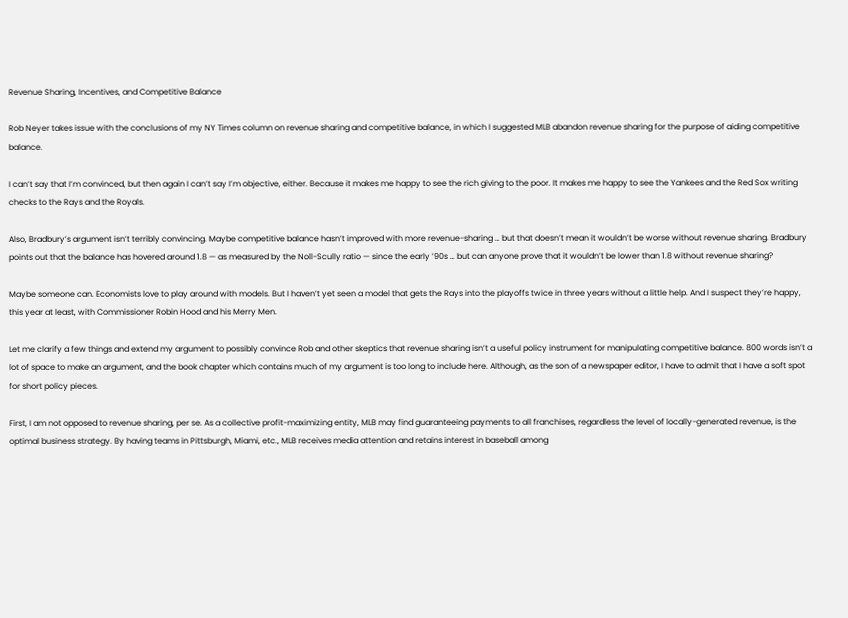Revenue Sharing, Incentives, and Competitive Balance

Rob Neyer takes issue with the conclusions of my NY Times column on revenue sharing and competitive balance, in which I suggested MLB abandon revenue sharing for the purpose of aiding competitive balance.

I can’t say that I’m convinced, but then again I can’t say I’m objective, either. Because it makes me happy to see the rich giving to the poor. It makes me happy to see the Yankees and the Red Sox writing checks to the Rays and the Royals.

Also, Bradbury’s argument isn’t terribly convincing. Maybe competitive balance hasn’t improved with more revenue-sharing … but that doesn’t mean it wouldn’t be worse without revenue sharing. Bradbury points out that the balance has hovered around 1.8 — as measured by the Noll-Scully ratio — since the early ’90s … but can anyone prove that it wouldn’t be lower than 1.8 without revenue sharing?

Maybe someone can. Economists love to play around with models. But I haven’t yet seen a model that gets the Rays into the playoffs twice in three years without a little help. And I suspect they’re happy, this year at least, with Commissioner Robin Hood and his Merry Men.

Let me clarify a few things and extend my argument to possibly convince Rob and other skeptics that revenue sharing isn’t a useful policy instrument for manipulating competitive balance. 800 words isn’t a lot of space to make an argument, and the book chapter which contains much of my argument is too long to include here. Although, as the son of a newspaper editor, I have to admit that I have a soft spot for short policy pieces.

First, I am not opposed to revenue sharing, per se. As a collective profit-maximizing entity, MLB may find guaranteeing payments to all franchises, regardless the level of locally-generated revenue, is the optimal business strategy. By having teams in Pittsburgh, Miami, etc., MLB receives media attention and retains interest in baseball among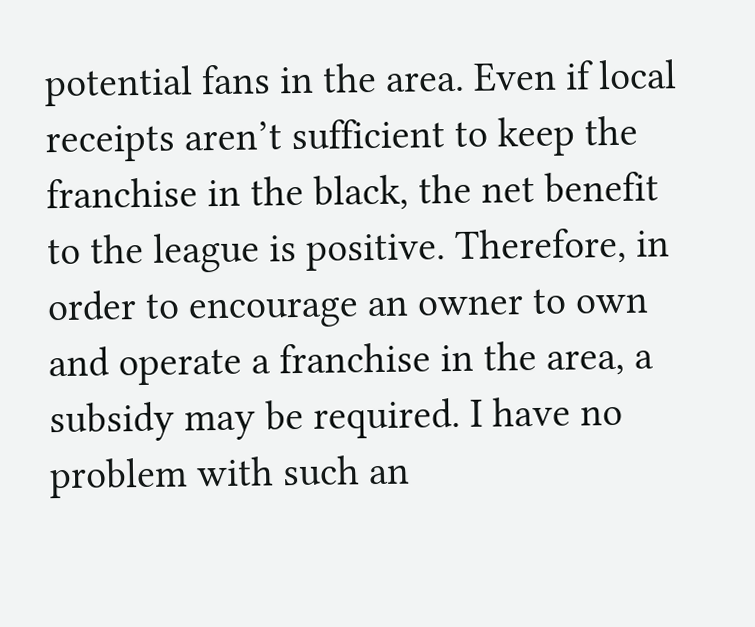potential fans in the area. Even if local receipts aren’t sufficient to keep the franchise in the black, the net benefit to the league is positive. Therefore, in order to encourage an owner to own and operate a franchise in the area, a subsidy may be required. I have no problem with such an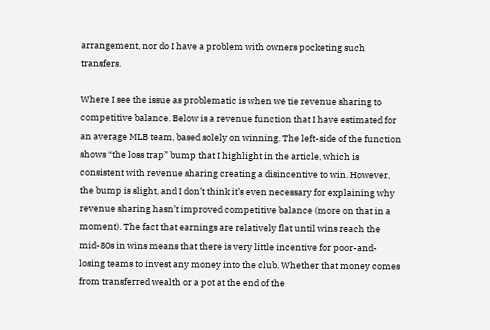arrangement, nor do I have a problem with owners pocketing such transfers.

Where I see the issue as problematic is when we tie revenue sharing to competitive balance. Below is a revenue function that I have estimated for an average MLB team, based solely on winning. The left-side of the function shows “the loss trap” bump that I highlight in the article, which is consistent with revenue sharing creating a disincentive to win. However, the bump is slight, and I don’t think it’s even necessary for explaining why revenue sharing hasn’t improved competitive balance (more on that in a moment). The fact that earnings are relatively flat until wins reach the mid-80s in wins means that there is very little incentive for poor-and-losing teams to invest any money into the club. Whether that money comes from transferred wealth or a pot at the end of the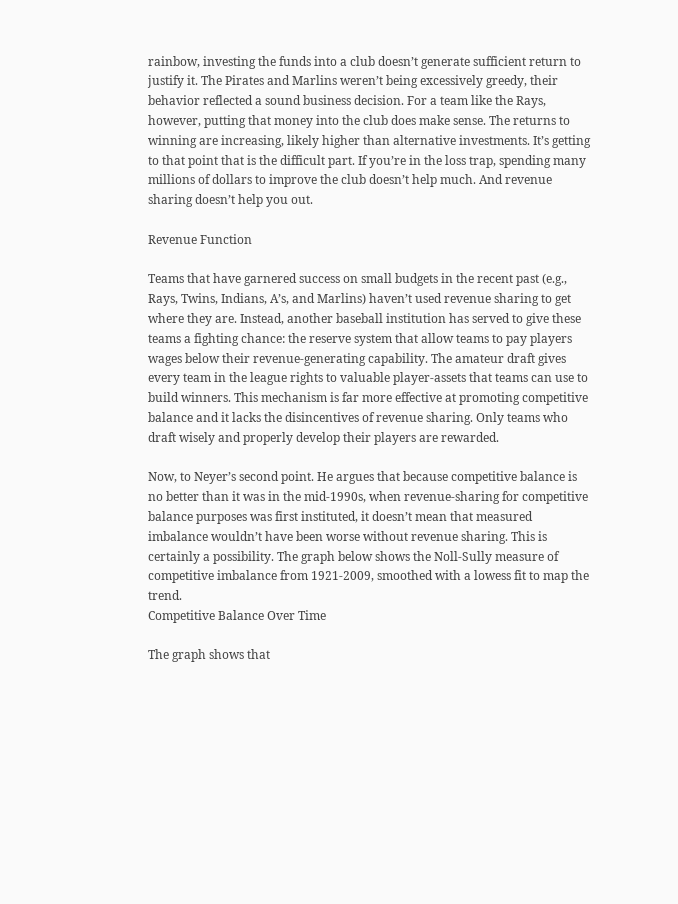rainbow, investing the funds into a club doesn’t generate sufficient return to justify it. The Pirates and Marlins weren’t being excessively greedy, their behavior reflected a sound business decision. For a team like the Rays, however, putting that money into the club does make sense. The returns to winning are increasing, likely higher than alternative investments. It’s getting to that point that is the difficult part. If you’re in the loss trap, spending many millions of dollars to improve the club doesn’t help much. And revenue sharing doesn’t help you out.

Revenue Function

Teams that have garnered success on small budgets in the recent past (e.g., Rays, Twins, Indians, A’s, and Marlins) haven’t used revenue sharing to get where they are. Instead, another baseball institution has served to give these teams a fighting chance: the reserve system that allow teams to pay players wages below their revenue-generating capability. The amateur draft gives every team in the league rights to valuable player-assets that teams can use to build winners. This mechanism is far more effective at promoting competitive balance and it lacks the disincentives of revenue sharing. Only teams who draft wisely and properly develop their players are rewarded.

Now, to Neyer’s second point. He argues that because competitive balance is no better than it was in the mid-1990s, when revenue-sharing for competitive balance purposes was first instituted, it doesn’t mean that measured imbalance wouldn’t have been worse without revenue sharing. This is certainly a possibility. The graph below shows the Noll-Sully measure of competitive imbalance from 1921-2009, smoothed with a lowess fit to map the trend.
Competitive Balance Over Time

The graph shows that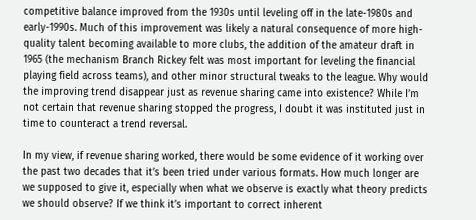competitive balance improved from the 1930s until leveling off in the late-1980s and early-1990s. Much of this improvement was likely a natural consequence of more high-quality talent becoming available to more clubs, the addition of the amateur draft in 1965 (the mechanism Branch Rickey felt was most important for leveling the financial playing field across teams), and other minor structural tweaks to the league. Why would the improving trend disappear just as revenue sharing came into existence? While I’m not certain that revenue sharing stopped the progress, I doubt it was instituted just in time to counteract a trend reversal.

In my view, if revenue sharing worked, there would be some evidence of it working over the past two decades that it’s been tried under various formats. How much longer are we supposed to give it, especially when what we observe is exactly what theory predicts we should observe? If we think it’s important to correct inherent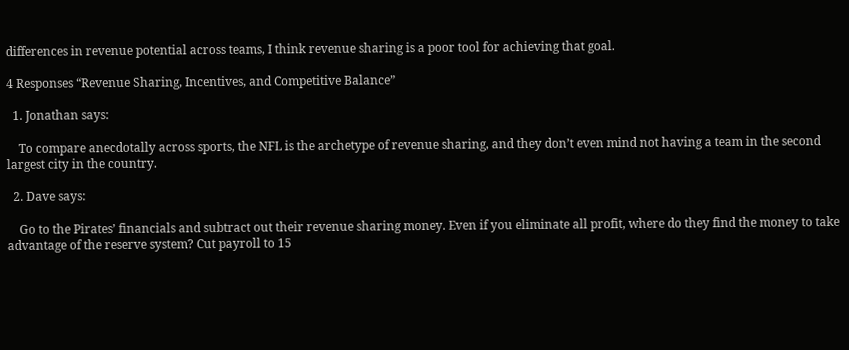differences in revenue potential across teams, I think revenue sharing is a poor tool for achieving that goal.

4 Responses “Revenue Sharing, Incentives, and Competitive Balance”

  1. Jonathan says:

    To compare anecdotally across sports, the NFL is the archetype of revenue sharing, and they don’t even mind not having a team in the second largest city in the country.

  2. Dave says:

    Go to the Pirates’ financials and subtract out their revenue sharing money. Even if you eliminate all profit, where do they find the money to take advantage of the reserve system? Cut payroll to 15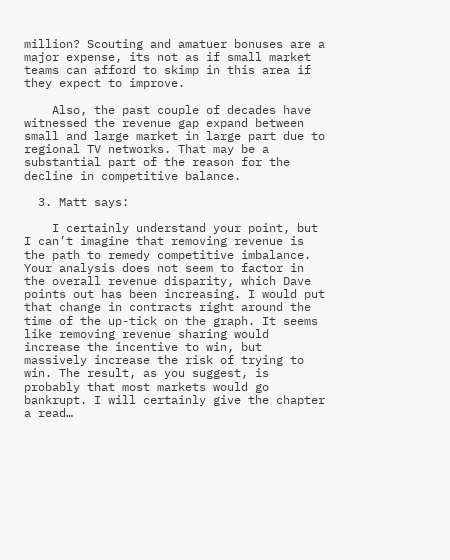million? Scouting and amatuer bonuses are a major expense, its not as if small market teams can afford to skimp in this area if they expect to improve.

    Also, the past couple of decades have witnessed the revenue gap expand between small and large market in large part due to regional TV networks. That may be a substantial part of the reason for the decline in competitive balance.

  3. Matt says:

    I certainly understand your point, but I can’t imagine that removing revenue is the path to remedy competitive imbalance. Your analysis does not seem to factor in the overall revenue disparity, which Dave points out has been increasing. I would put that change in contracts right around the time of the up-tick on the graph. It seems like removing revenue sharing would increase the incentive to win, but massively increase the risk of trying to win. The result, as you suggest, is probably that most markets would go bankrupt. I will certainly give the chapter a read…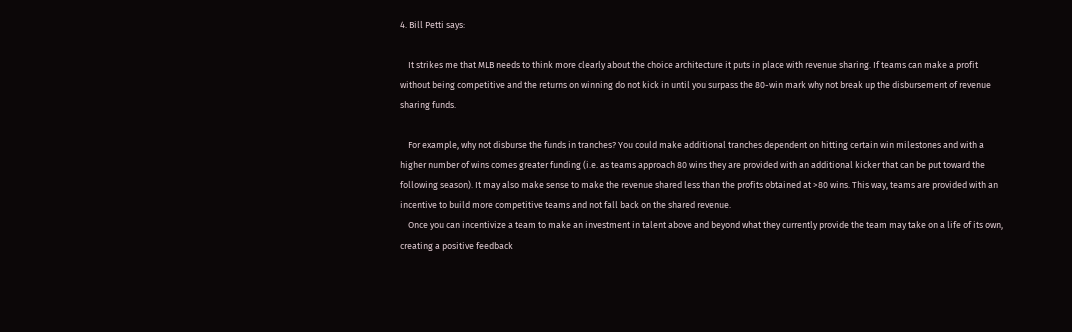4. Bill Petti says:

    It strikes me that MLB needs to think more clearly about the choice architecture it puts in place with revenue sharing. If teams can make a profit without being competitive and the returns on winning do not kick in until you surpass the 80-win mark why not break up the disbursement of revenue sharing funds.

    For example, why not disburse the funds in tranches? You could make additional tranches dependent on hitting certain win milestones and with a higher number of wins comes greater funding (i.e. as teams approach 80 wins they are provided with an additional kicker that can be put toward the following season). It may also make sense to make the revenue shared less than the profits obtained at >80 wins. This way, teams are provided with an incentive to build more competitive teams and not fall back on the shared revenue.
    Once you can incentivize a team to make an investment in talent above and beyond what they currently provide the team may take on a life of its own, creating a positive feedback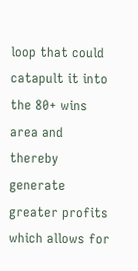loop that could catapult it into the 80+ wins area and thereby generate greater profits which allows for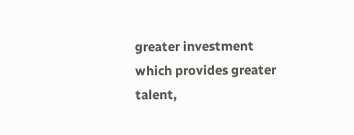greater investment which provides greater talent,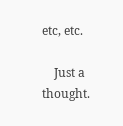etc, etc.

    Just a thought.